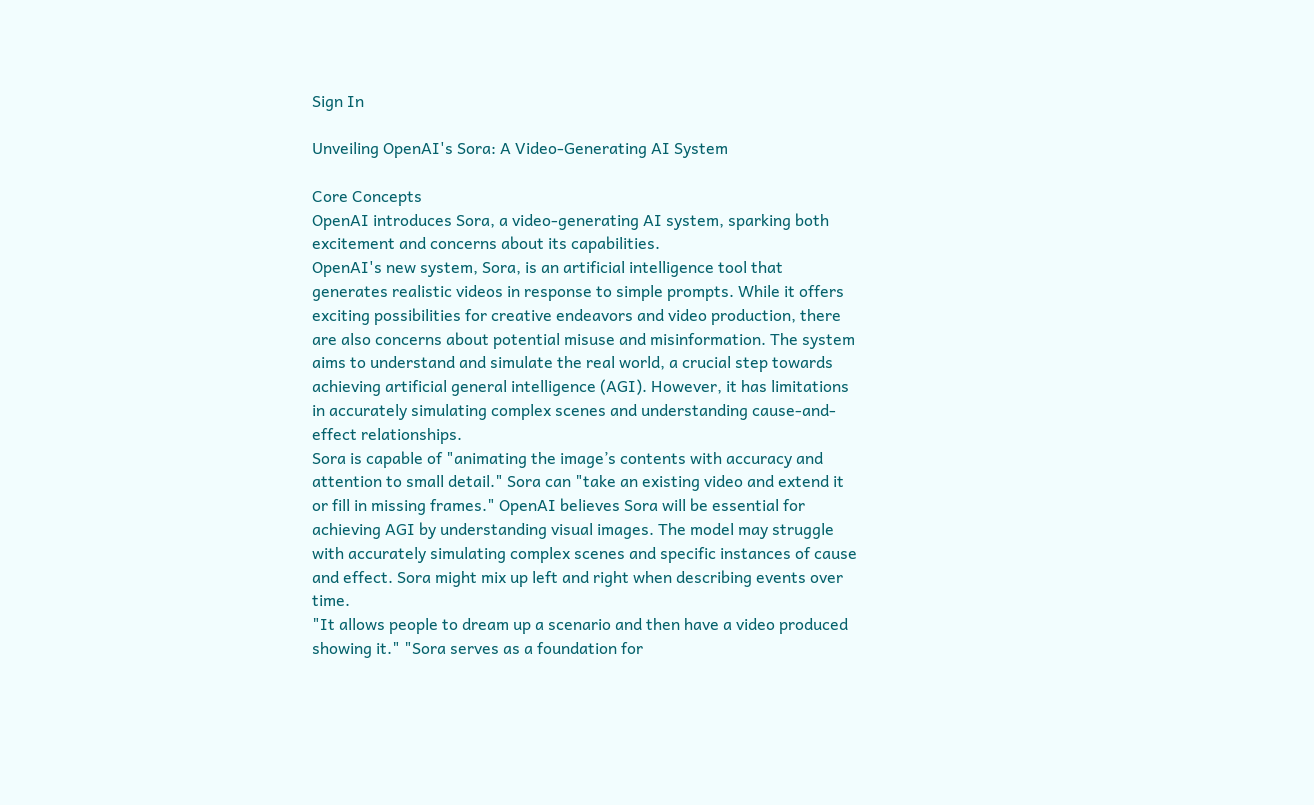Sign In

Unveiling OpenAI's Sora: A Video-Generating AI System

Core Concepts
OpenAI introduces Sora, a video-generating AI system, sparking both excitement and concerns about its capabilities.
OpenAI's new system, Sora, is an artificial intelligence tool that generates realistic videos in response to simple prompts. While it offers exciting possibilities for creative endeavors and video production, there are also concerns about potential misuse and misinformation. The system aims to understand and simulate the real world, a crucial step towards achieving artificial general intelligence (AGI). However, it has limitations in accurately simulating complex scenes and understanding cause-and-effect relationships.
Sora is capable of "animating the image’s contents with accuracy and attention to small detail." Sora can "take an existing video and extend it or fill in missing frames." OpenAI believes Sora will be essential for achieving AGI by understanding visual images. The model may struggle with accurately simulating complex scenes and specific instances of cause and effect. Sora might mix up left and right when describing events over time.
"It allows people to dream up a scenario and then have a video produced showing it." "Sora serves as a foundation for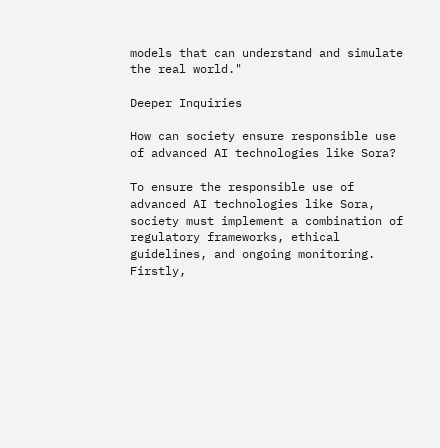models that can understand and simulate the real world."

Deeper Inquiries

How can society ensure responsible use of advanced AI technologies like Sora?

To ensure the responsible use of advanced AI technologies like Sora, society must implement a combination of regulatory frameworks, ethical guidelines, and ongoing monitoring. Firstly,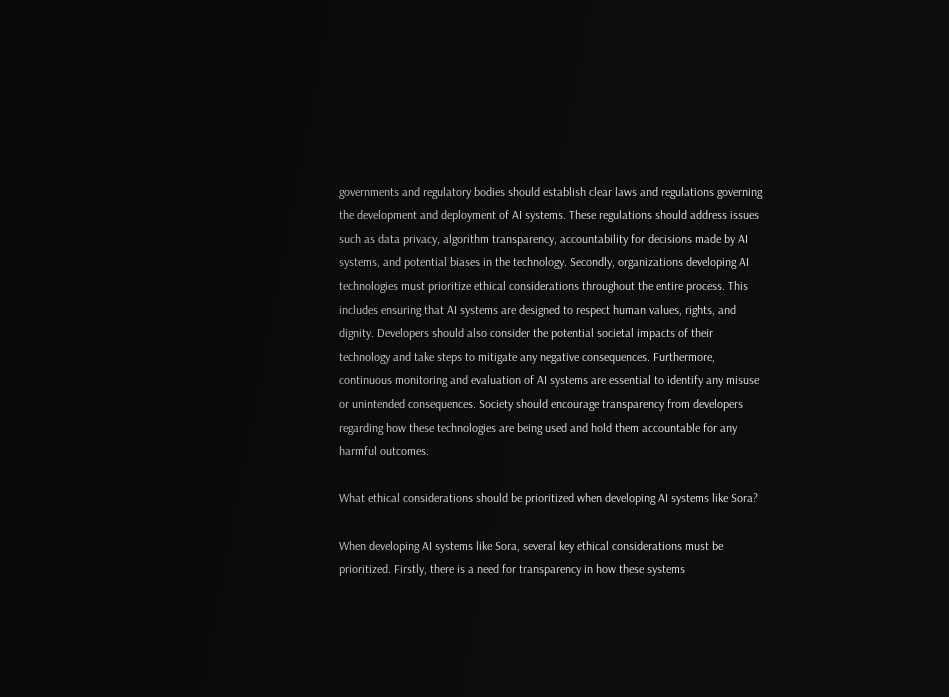governments and regulatory bodies should establish clear laws and regulations governing the development and deployment of AI systems. These regulations should address issues such as data privacy, algorithm transparency, accountability for decisions made by AI systems, and potential biases in the technology. Secondly, organizations developing AI technologies must prioritize ethical considerations throughout the entire process. This includes ensuring that AI systems are designed to respect human values, rights, and dignity. Developers should also consider the potential societal impacts of their technology and take steps to mitigate any negative consequences. Furthermore, continuous monitoring and evaluation of AI systems are essential to identify any misuse or unintended consequences. Society should encourage transparency from developers regarding how these technologies are being used and hold them accountable for any harmful outcomes.

What ethical considerations should be prioritized when developing AI systems like Sora?

When developing AI systems like Sora, several key ethical considerations must be prioritized. Firstly, there is a need for transparency in how these systems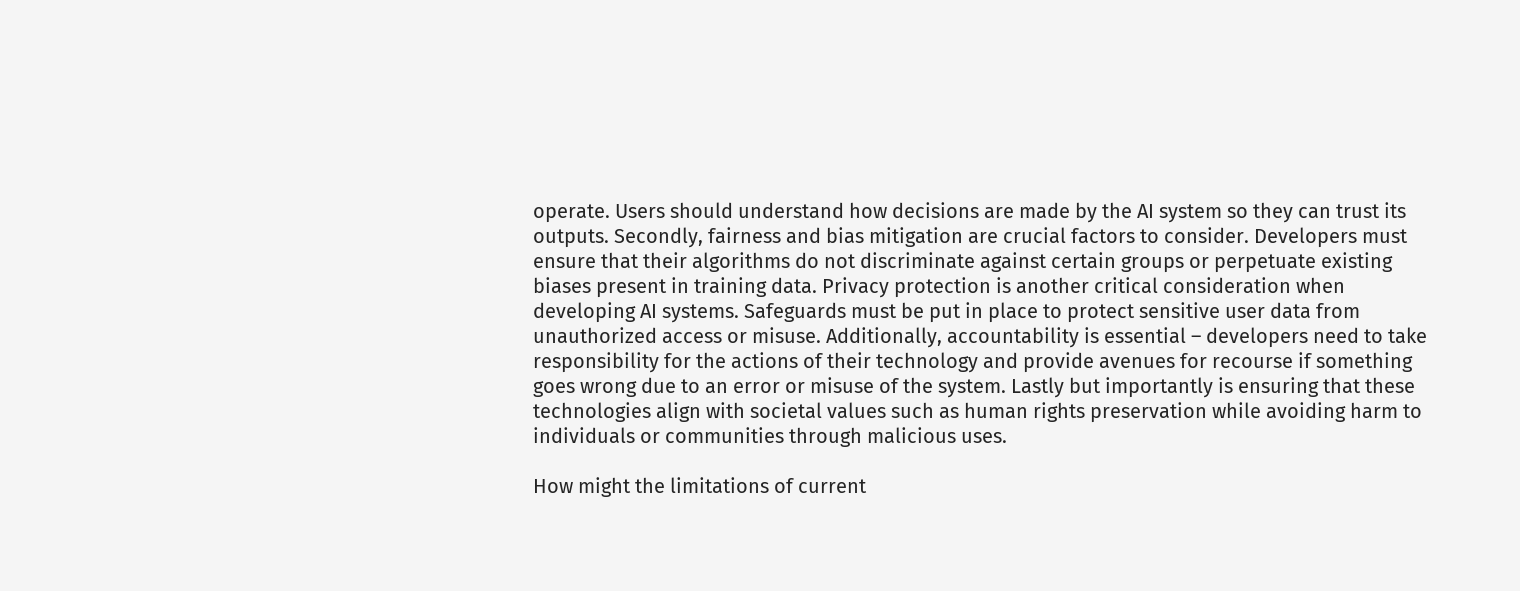operate. Users should understand how decisions are made by the AI system so they can trust its outputs. Secondly, fairness and bias mitigation are crucial factors to consider. Developers must ensure that their algorithms do not discriminate against certain groups or perpetuate existing biases present in training data. Privacy protection is another critical consideration when developing AI systems. Safeguards must be put in place to protect sensitive user data from unauthorized access or misuse. Additionally, accountability is essential – developers need to take responsibility for the actions of their technology and provide avenues for recourse if something goes wrong due to an error or misuse of the system. Lastly but importantly is ensuring that these technologies align with societal values such as human rights preservation while avoiding harm to individuals or communities through malicious uses.

How might the limitations of current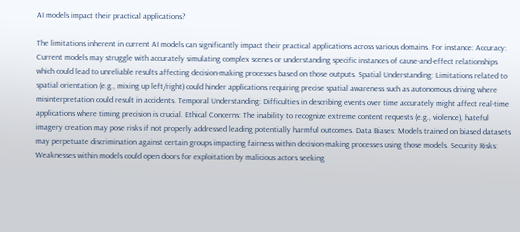AI models impact their practical applications?

The limitations inherent in current AI models can significantly impact their practical applications across various domains. For instance: Accuracy: Current models may struggle with accurately simulating complex scenes or understanding specific instances of cause-and-effect relationships which could lead to unreliable results affecting decision-making processes based on those outputs. Spatial Understanding: Limitations related to spatial orientation (e.g., mixing up left/right) could hinder applications requiring precise spatial awareness such as autonomous driving where misinterpretation could result in accidents. Temporal Understanding: Difficulties in describing events over time accurately might affect real-time applications where timing precision is crucial. Ethical Concerns: The inability to recognize extreme content requests (e.g., violence), hateful imagery creation may pose risks if not properly addressed leading potentially harmful outcomes. Data Biases: Models trained on biased datasets may perpetuate discrimination against certain groups impacting fairness within decision-making processes using those models. Security Risks: Weaknesses within models could open doors for exploitation by malicious actors seeking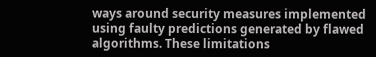ways around security measures implemented using faulty predictions generated by flawed algorithms. These limitations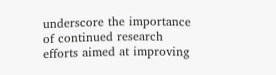underscore the importance of continued research efforts aimed at improving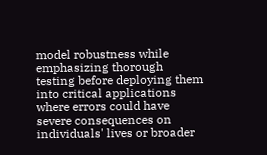model robustness while emphasizing thorough testing before deploying them into critical applications where errors could have severe consequences on individuals' lives or broader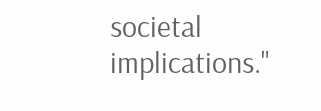societal implications."